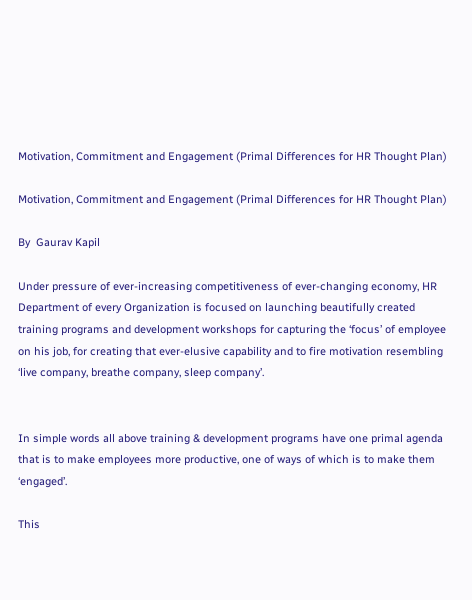Motivation, Commitment and Engagement (Primal Differences for HR Thought Plan)

Motivation, Commitment and Engagement (Primal Differences for HR Thought Plan)

By  Gaurav Kapil

Under pressure of ever-increasing competitiveness of ever-changing economy, HR Department of every Organization is focused on launching beautifully created training programs and development workshops for capturing the ‘focus’ of employee on his job, for creating that ever-elusive capability and to fire motivation resembling ‘live company, breathe company, sleep company’.


In simple words all above training & development programs have one primal agenda that is to make employees more productive, one of ways of which is to make them ‘engaged’.

This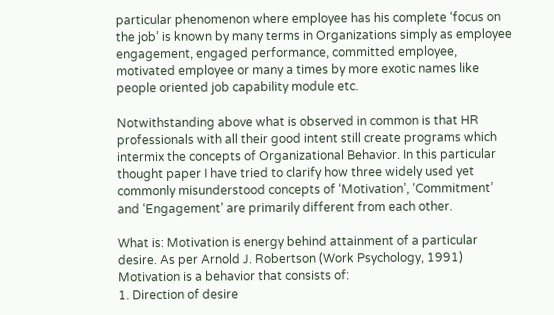particular phenomenon where employee has his complete ‘focus on the job’ is known by many terms in Organizations simply as employee engagement, engaged performance, committed employee, motivated employee or many a times by more exotic names like people oriented job capability module etc.

Notwithstanding above what is observed in common is that HR professionals with all their good intent still create programs which intermix the concepts of Organizational Behavior. In this particular thought paper I have tried to clarify how three widely used yet commonly misunderstood concepts of ‘Motivation’, ‘Commitment’ and ‘Engagement’ are primarily different from each other.

What is: Motivation is energy behind attainment of a particular desire. As per Arnold J. Robertson (Work Psychology, 1991) Motivation is a behavior that consists of:
1. Direction of desire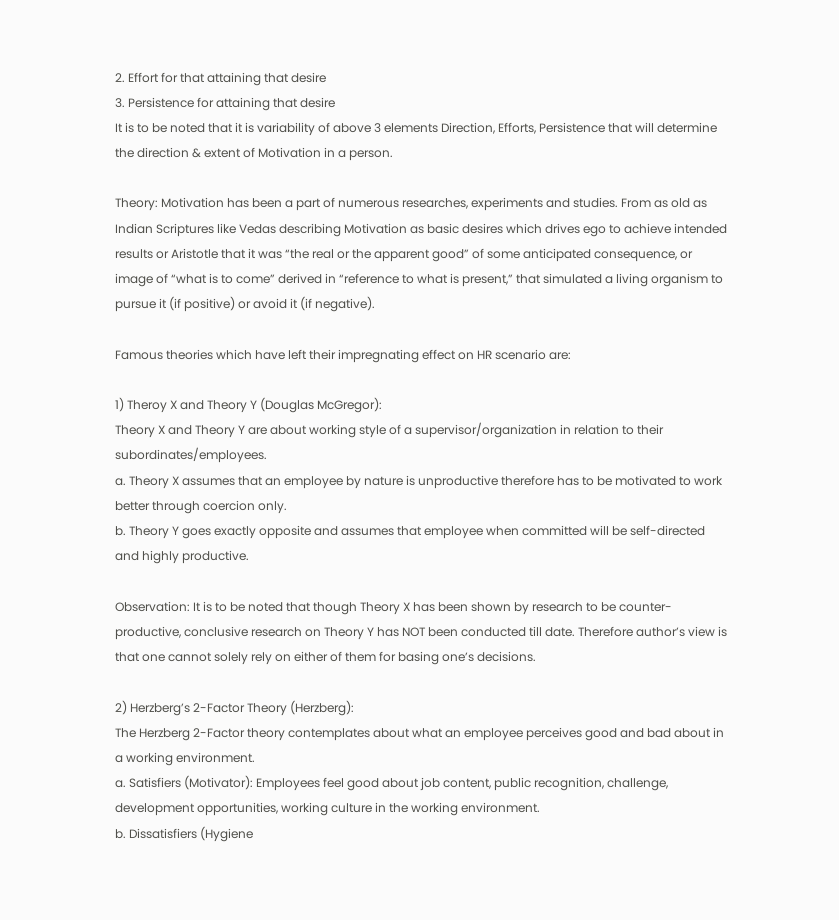2. Effort for that attaining that desire
3. Persistence for attaining that desire
It is to be noted that it is variability of above 3 elements Direction, Efforts, Persistence that will determine the direction & extent of Motivation in a person.

Theory: Motivation has been a part of numerous researches, experiments and studies. From as old as Indian Scriptures like Vedas describing Motivation as basic desires which drives ego to achieve intended results or Aristotle that it was “the real or the apparent good” of some anticipated consequence, or image of “what is to come” derived in “reference to what is present,” that simulated a living organism to pursue it (if positive) or avoid it (if negative).

Famous theories which have left their impregnating effect on HR scenario are:

1) Theroy X and Theory Y (Douglas McGregor):
Theory X and Theory Y are about working style of a supervisor/organization in relation to their subordinates/employees.
a. Theory X assumes that an employee by nature is unproductive therefore has to be motivated to work better through coercion only.
b. Theory Y goes exactly opposite and assumes that employee when committed will be self-directed and highly productive.

Observation: It is to be noted that though Theory X has been shown by research to be counter-productive, conclusive research on Theory Y has NOT been conducted till date. Therefore author’s view is that one cannot solely rely on either of them for basing one’s decisions.

2) Herzberg’s 2-Factor Theory (Herzberg):
The Herzberg 2-Factor theory contemplates about what an employee perceives good and bad about in a working environment.
a. Satisfiers (Motivator): Employees feel good about job content, public recognition, challenge, development opportunities, working culture in the working environment.
b. Dissatisfiers (Hygiene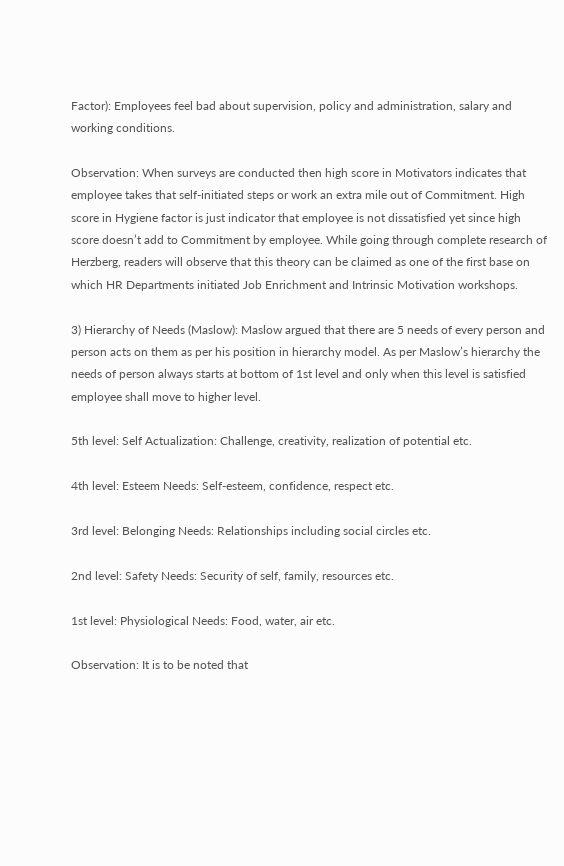Factor): Employees feel bad about supervision, policy and administration, salary and working conditions.

Observation: When surveys are conducted then high score in Motivators indicates that employee takes that self-initiated steps or work an extra mile out of Commitment. High score in Hygiene factor is just indicator that employee is not dissatisfied yet since high score doesn’t add to Commitment by employee. While going through complete research of Herzberg, readers will observe that this theory can be claimed as one of the first base on which HR Departments initiated Job Enrichment and Intrinsic Motivation workshops.

3) Hierarchy of Needs (Maslow): Maslow argued that there are 5 needs of every person and person acts on them as per his position in hierarchy model. As per Maslow’s hierarchy the needs of person always starts at bottom of 1st level and only when this level is satisfied employee shall move to higher level.

5th level: Self Actualization: Challenge, creativity, realization of potential etc.

4th level: Esteem Needs: Self-esteem, confidence, respect etc.

3rd level: Belonging Needs: Relationships including social circles etc.

2nd level: Safety Needs: Security of self, family, resources etc.

1st level: Physiological Needs: Food, water, air etc.

Observation: It is to be noted that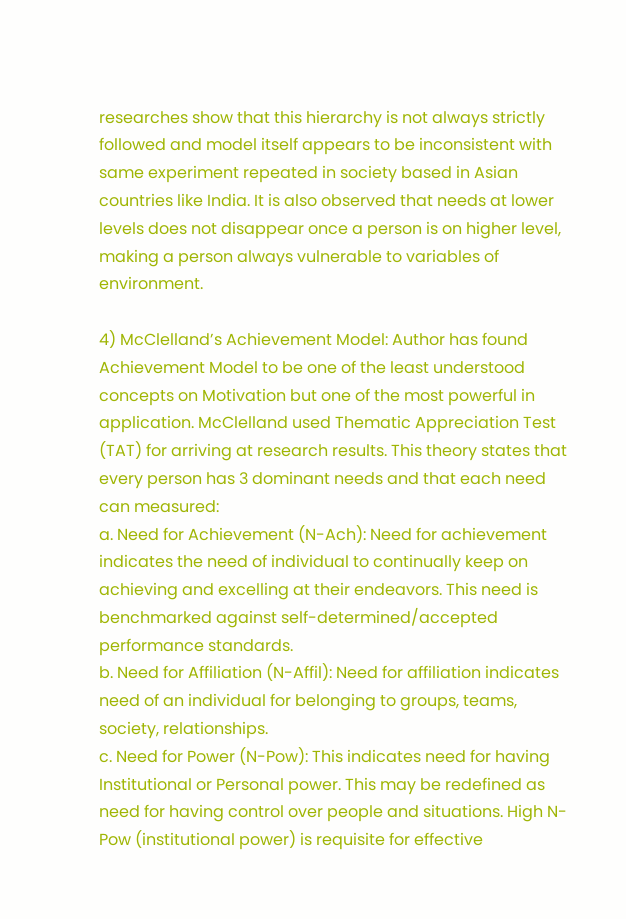researches show that this hierarchy is not always strictly followed and model itself appears to be inconsistent with same experiment repeated in society based in Asian countries like India. It is also observed that needs at lower levels does not disappear once a person is on higher level, making a person always vulnerable to variables of environment.

4) McClelland’s Achievement Model: Author has found Achievement Model to be one of the least understood concepts on Motivation but one of the most powerful in application. McClelland used Thematic Appreciation Test (TAT) for arriving at research results. This theory states that every person has 3 dominant needs and that each need can measured:
a. Need for Achievement (N-Ach): Need for achievement indicates the need of individual to continually keep on achieving and excelling at their endeavors. This need is benchmarked against self-determined/accepted performance standards.
b. Need for Affiliation (N-Affil): Need for affiliation indicates need of an individual for belonging to groups, teams, society, relationships.
c. Need for Power (N-Pow): This indicates need for having Institutional or Personal power. This may be redefined as need for having control over people and situations. High N-Pow (institutional power) is requisite for effective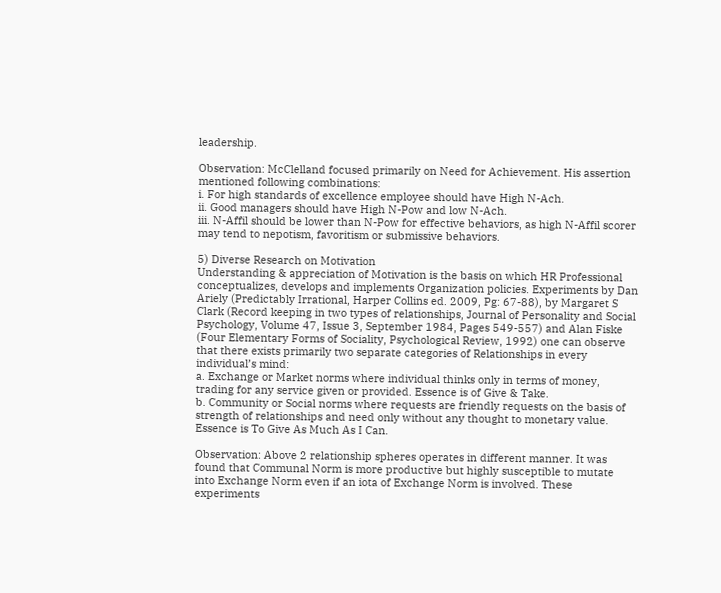leadership.

Observation: McClelland focused primarily on Need for Achievement. His assertion mentioned following combinations:
i. For high standards of excellence employee should have High N-Ach.
ii. Good managers should have High N-Pow and low N-Ach.
iii. N-Affil should be lower than N-Pow for effective behaviors, as high N-Affil scorer may tend to nepotism, favoritism or submissive behaviors.

5) Diverse Research on Motivation
Understanding & appreciation of Motivation is the basis on which HR Professional conceptualizes, develops and implements Organization policies. Experiments by Dan Ariely (Predictably Irrational, Harper Collins ed. 2009, Pg: 67-88), by Margaret S Clark (Record keeping in two types of relationships, Journal of Personality and Social Psychology, Volume 47, Issue 3, September 1984, Pages 549-557) and Alan Fiske (Four Elementary Forms of Sociality, Psychological Review, 1992) one can observe that there exists primarily two separate categories of Relationships in every individual’s mind:
a. Exchange or Market norms where individual thinks only in terms of money, trading for any service given or provided. Essence is of Give & Take.
b. Community or Social norms where requests are friendly requests on the basis of strength of relationships and need only without any thought to monetary value. Essence is To Give As Much As I Can.

Observation: Above 2 relationship spheres operates in different manner. It was found that Communal Norm is more productive but highly susceptible to mutate into Exchange Norm even if an iota of Exchange Norm is involved. These experiments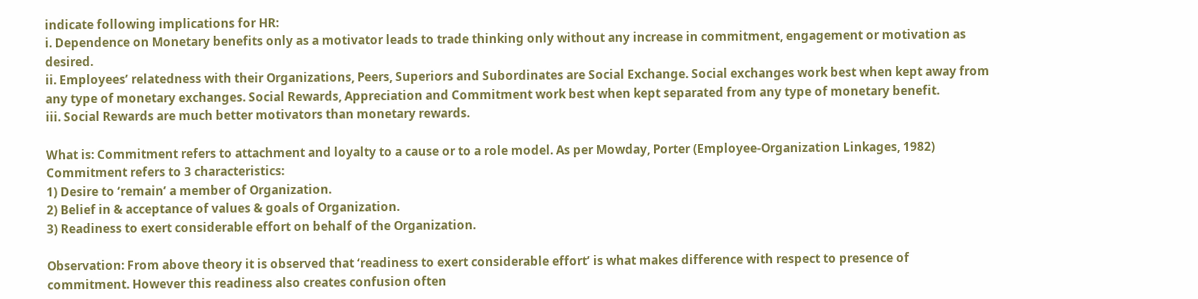indicate following implications for HR:
i. Dependence on Monetary benefits only as a motivator leads to trade thinking only without any increase in commitment, engagement or motivation as desired.
ii. Employees’ relatedness with their Organizations, Peers, Superiors and Subordinates are Social Exchange. Social exchanges work best when kept away from any type of monetary exchanges. Social Rewards, Appreciation and Commitment work best when kept separated from any type of monetary benefit.
iii. Social Rewards are much better motivators than monetary rewards.

What is: Commitment refers to attachment and loyalty to a cause or to a role model. As per Mowday, Porter (Employee-Organization Linkages, 1982) Commitment refers to 3 characteristics:
1) Desire to ‘remain’ a member of Organization.
2) Belief in & acceptance of values & goals of Organization.
3) Readiness to exert considerable effort on behalf of the Organization.

Observation: From above theory it is observed that ‘readiness to exert considerable effort’ is what makes difference with respect to presence of commitment. However this readiness also creates confusion often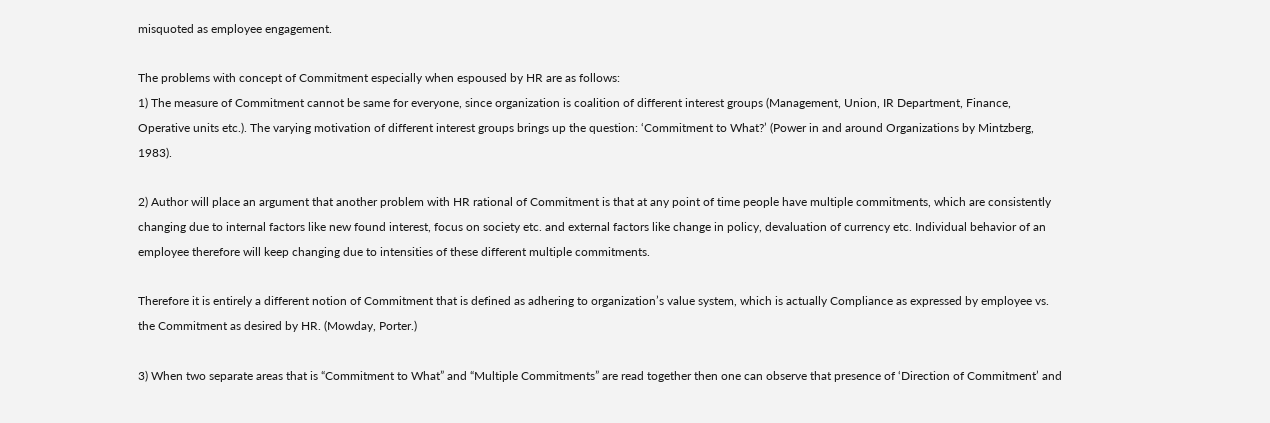misquoted as employee engagement.

The problems with concept of Commitment especially when espoused by HR are as follows:
1) The measure of Commitment cannot be same for everyone, since organization is coalition of different interest groups (Management, Union, IR Department, Finance, Operative units etc.). The varying motivation of different interest groups brings up the question: ‘Commitment to What?’ (Power in and around Organizations by Mintzberg, 1983).

2) Author will place an argument that another problem with HR rational of Commitment is that at any point of time people have multiple commitments, which are consistently changing due to internal factors like new found interest, focus on society etc. and external factors like change in policy, devaluation of currency etc. Individual behavior of an employee therefore will keep changing due to intensities of these different multiple commitments.

Therefore it is entirely a different notion of Commitment that is defined as adhering to organization’s value system, which is actually Compliance as expressed by employee vs. the Commitment as desired by HR. (Mowday, Porter.)

3) When two separate areas that is “Commitment to What” and “Multiple Commitments” are read together then one can observe that presence of ‘Direction of Commitment’ and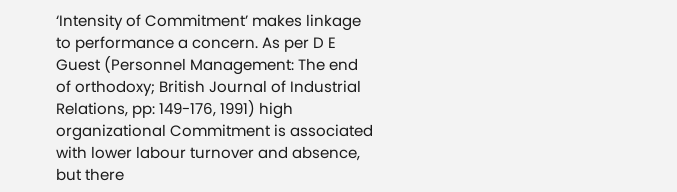‘Intensity of Commitment’ makes linkage to performance a concern. As per D E Guest (Personnel Management: The end of orthodoxy; British Journal of Industrial Relations, pp: 149-176, 1991) high organizational Commitment is associated with lower labour turnover and absence, but there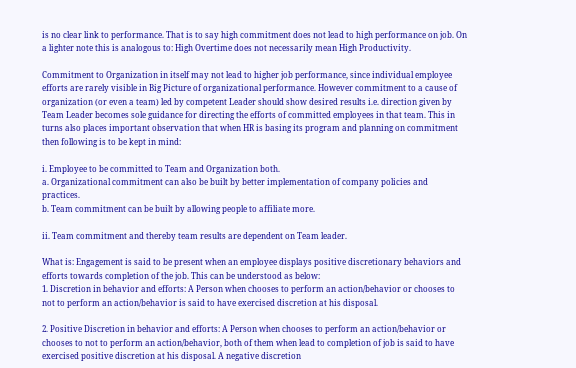is no clear link to performance. That is to say high commitment does not lead to high performance on job. On a lighter note this is analogous to: High Overtime does not necessarily mean High Productivity.

Commitment to Organization in itself may not lead to higher job performance, since individual employee efforts are rarely visible in Big Picture of organizational performance. However commitment to a cause of organization (or even a team) led by competent Leader should show desired results i.e. direction given by Team Leader becomes sole guidance for directing the efforts of committed employees in that team. This in turns also places important observation that when HR is basing its program and planning on commitment then following is to be kept in mind:

i. Employee to be committed to Team and Organization both.
a. Organizational commitment can also be built by better implementation of company policies and practices.
b. Team commitment can be built by allowing people to affiliate more.

ii. Team commitment and thereby team results are dependent on Team leader.

What is: Engagement is said to be present when an employee displays positive discretionary behaviors and efforts towards completion of the job. This can be understood as below:
1. Discretion in behavior and efforts: A Person when chooses to perform an action/behavior or chooses to not to perform an action/behavior is said to have exercised discretion at his disposal.

2. Positive Discretion in behavior and efforts: A Person when chooses to perform an action/behavior or chooses to not to perform an action/behavior, both of them when lead to completion of job is said to have exercised positive discretion at his disposal. A negative discretion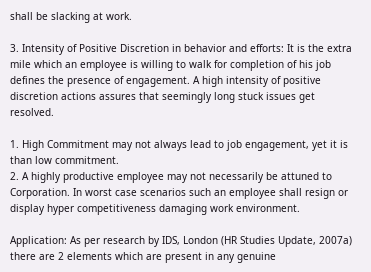shall be slacking at work.

3. Intensity of Positive Discretion in behavior and efforts: It is the extra mile which an employee is willing to walk for completion of his job defines the presence of engagement. A high intensity of positive discretion actions assures that seemingly long stuck issues get resolved.

1. High Commitment may not always lead to job engagement, yet it is than low commitment.
2. A highly productive employee may not necessarily be attuned to Corporation. In worst case scenarios such an employee shall resign or display hyper competitiveness damaging work environment.

Application: As per research by IDS, London (HR Studies Update, 2007a) there are 2 elements which are present in any genuine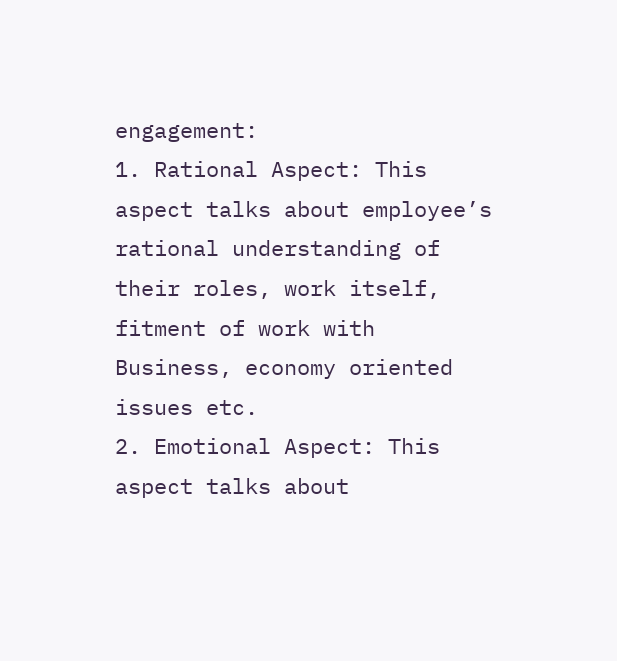engagement:
1. Rational Aspect: This aspect talks about employee’s rational understanding of their roles, work itself, fitment of work with Business, economy oriented issues etc.
2. Emotional Aspect: This aspect talks about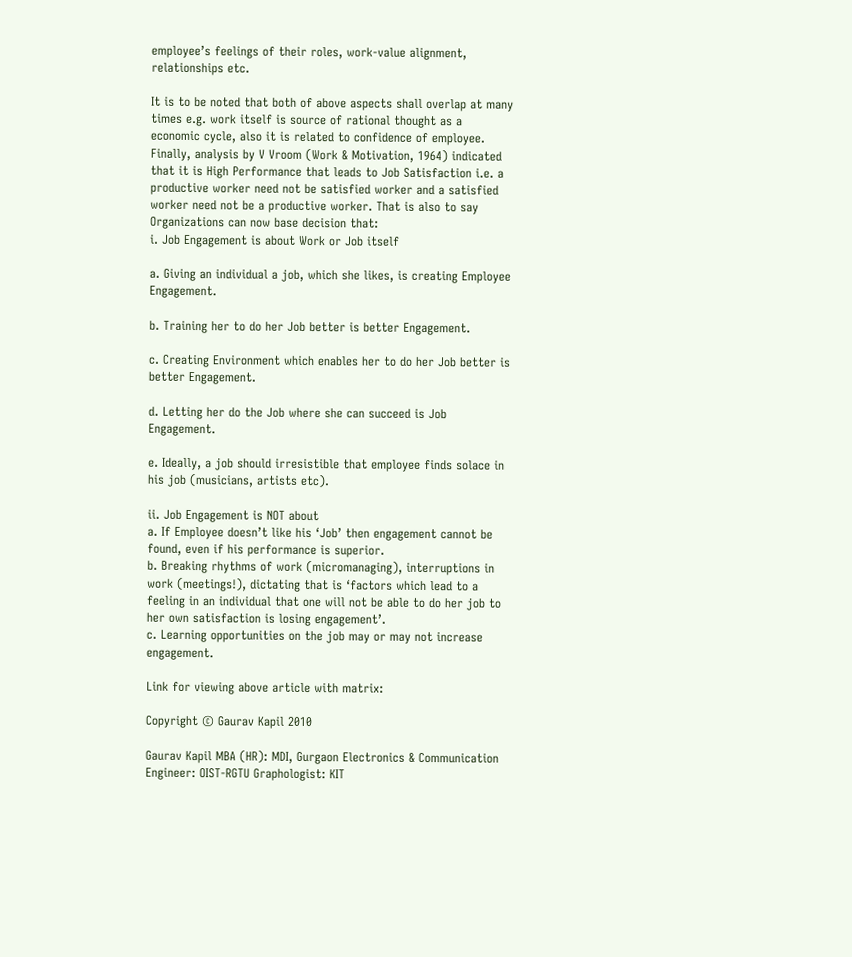employee’s feelings of their roles, work-value alignment, relationships etc.

It is to be noted that both of above aspects shall overlap at many times e.g. work itself is source of rational thought as a economic cycle, also it is related to confidence of employee. Finally, analysis by V Vroom (Work & Motivation, 1964) indicated that it is High Performance that leads to Job Satisfaction i.e. a productive worker need not be satisfied worker and a satisfied worker need not be a productive worker. That is also to say Organizations can now base decision that:
i. Job Engagement is about Work or Job itself

a. Giving an individual a job, which she likes, is creating Employee Engagement.

b. Training her to do her Job better is better Engagement.

c. Creating Environment which enables her to do her Job better is better Engagement.

d. Letting her do the Job where she can succeed is Job Engagement.

e. Ideally, a job should irresistible that employee finds solace in his job (musicians, artists etc).

ii. Job Engagement is NOT about
a. If Employee doesn’t like his ‘Job’ then engagement cannot be found, even if his performance is superior.
b. Breaking rhythms of work (micromanaging), interruptions in work (meetings!), dictating that is ‘factors which lead to a feeling in an individual that one will not be able to do her job to her own satisfaction is losing engagement’.
c. Learning opportunities on the job may or may not increase engagement.

Link for viewing above article with matrix:

Copyright © Gaurav Kapil 2010

Gaurav Kapil MBA (HR): MDI, Gurgaon Electronics & Communication Engineer: OIST-RGTU Graphologist: KIT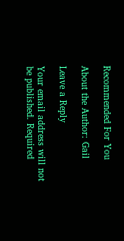Recommended For You

About the Author: Gail

Leave a Reply

Your email address will not be published. Required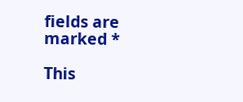fields are marked *

This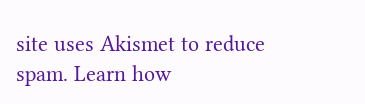site uses Akismet to reduce spam. Learn how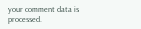your comment data is processed.